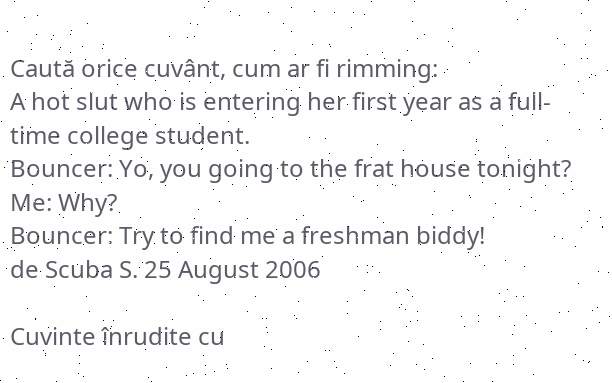Caută orice cuvânt, cum ar fi rimming:
A hot slut who is entering her first year as a full-time college student.
Bouncer: Yo, you going to the frat house tonight?
Me: Why?
Bouncer: Try to find me a freshman biddy!
de Scuba S. 25 August 2006

Cuvinte înrudite cu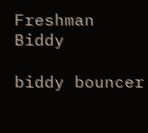Freshman Biddy

biddy bouncer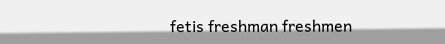fetis freshman freshmen